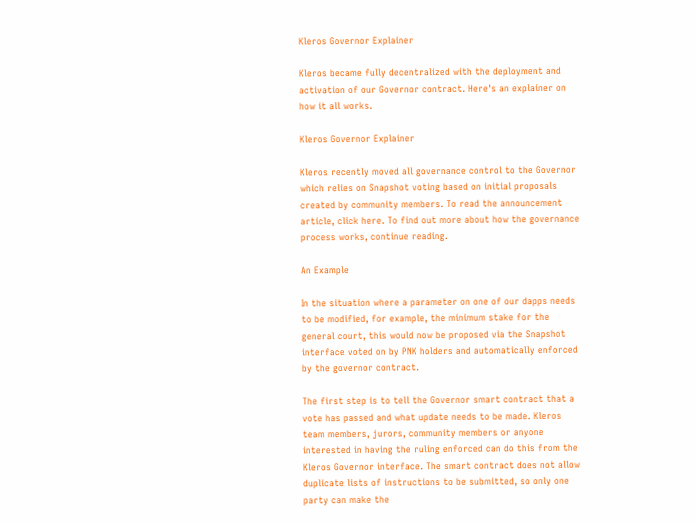Kleros Governor Explainer

Kleros became fully decentralized with the deployment and activation of our Governor contract. Here's an explainer on how it all works.

Kleros Governor Explainer

Kleros recently moved all governance control to the Governor which relies on Snapshot voting based on initial proposals created by community members. To read the announcement article, click here. To find out more about how the governance process works, continue reading.

An Example

In the situation where a parameter on one of our dapps needs to be modified, for example, the minimum stake for the general court, this would now be proposed via the Snapshot interface voted on by PNK holders and automatically enforced by the governor contract.

The first step is to tell the Governor smart contract that a vote has passed and what update needs to be made. Kleros team members, jurors, community members or anyone interested in having the ruling enforced can do this from the Kleros Governor interface. The smart contract does not allow duplicate lists of instructions to be submitted, so only one party can make the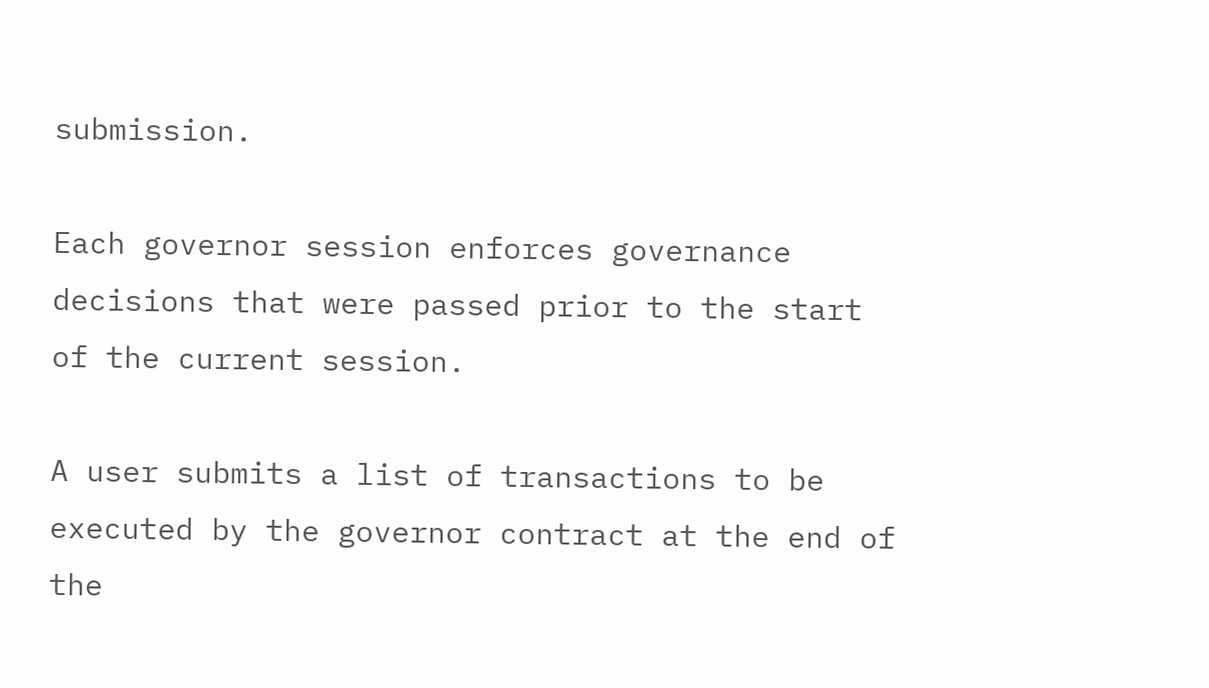submission.

Each governor session enforces governance decisions that were passed prior to the start of the current session.

A user submits a list of transactions to be executed by the governor contract at the end of the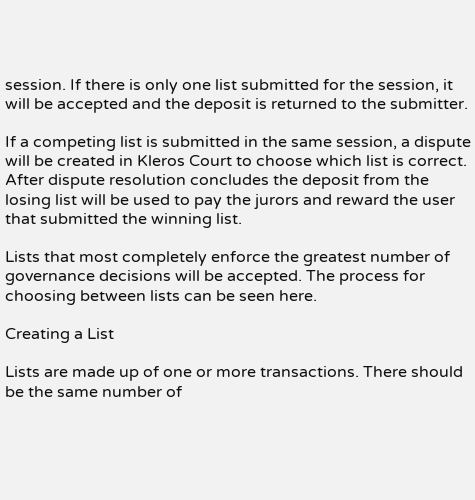session. If there is only one list submitted for the session, it will be accepted and the deposit is returned to the submitter.

If a competing list is submitted in the same session, a dispute will be created in Kleros Court to choose which list is correct. After dispute resolution concludes the deposit from the losing list will be used to pay the jurors and reward the user that submitted the winning list.

Lists that most completely enforce the greatest number of governance decisions will be accepted. The process for choosing between lists can be seen here.

Creating a List

Lists are made up of one or more transactions. There should be the same number of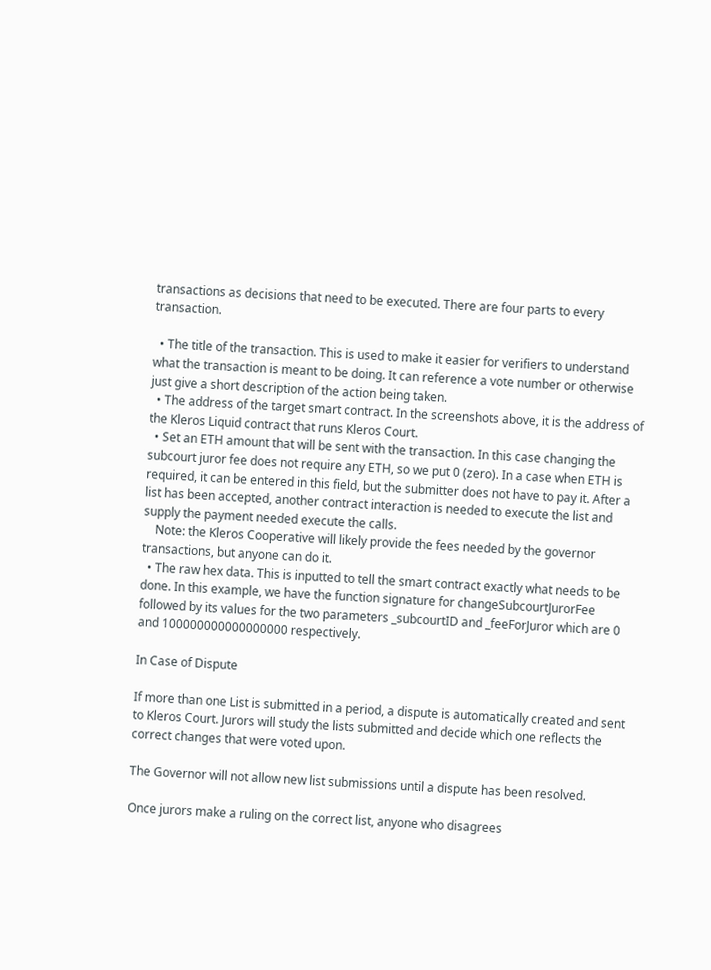transactions as decisions that need to be executed. There are four parts to every transaction.

  • The title of the transaction. This is used to make it easier for verifiers to understand what the transaction is meant to be doing. It can reference a vote number or otherwise just give a short description of the action being taken.
  • The address of the target smart contract. In the screenshots above, it is the address of the Kleros Liquid contract that runs Kleros Court.
  • Set an ETH amount that will be sent with the transaction. In this case changing the subcourt juror fee does not require any ETH, so we put 0 (zero). In a case when ETH is required, it can be entered in this field, but the submitter does not have to pay it. After a list has been accepted, another contract interaction is needed to execute the list and supply the payment needed execute the calls.
    Note: the Kleros Cooperative will likely provide the fees needed by the governor transactions, but anyone can do it.
  • The raw hex data. This is inputted to tell the smart contract exactly what needs to be done. In this example, we have the function signature for changeSubcourtJurorFee followed by its values for the two parameters _subcourtID and _feeForJuror which are 0 and 100000000000000000 respectively.

In Case of Dispute

If more than one List is submitted in a period, a dispute is automatically created and sent to Kleros Court. Jurors will study the lists submitted and decide which one reflects the correct changes that were voted upon.

The Governor will not allow new list submissions until a dispute has been resolved.

Once jurors make a ruling on the correct list, anyone who disagrees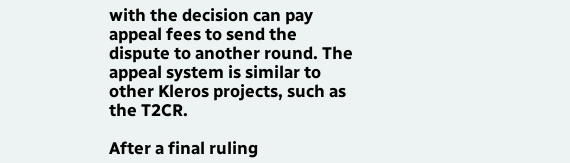with the decision can pay appeal fees to send the dispute to another round. The appeal system is similar to other Kleros projects, such as the T2CR.

After a final ruling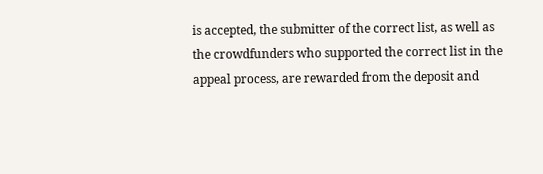is accepted, the submitter of the correct list, as well as the crowdfunders who supported the correct list in the appeal process, are rewarded from the deposit and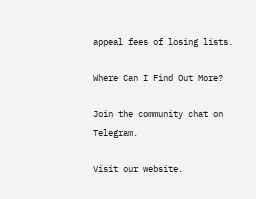appeal fees of losing lists.

Where Can I Find Out More?

Join the community chat on Telegram.

Visit our website.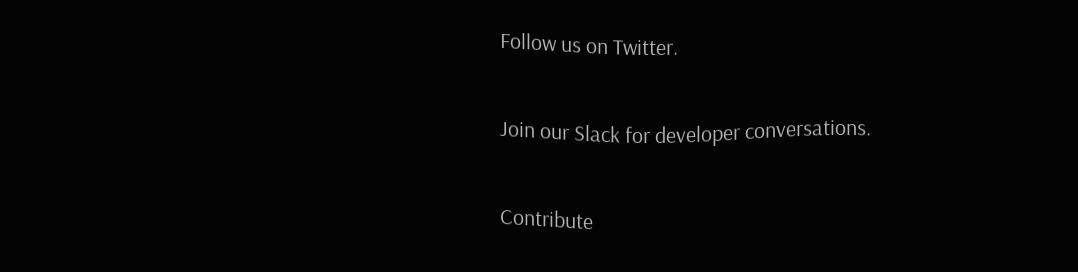Follow us on Twitter.

Join our Slack for developer conversations.

Contribute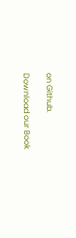on Github.

Download our Book